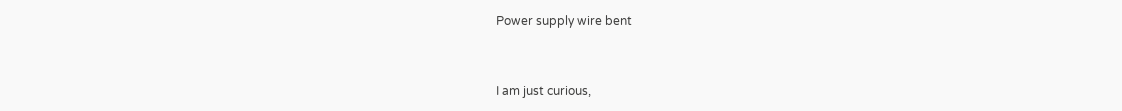Power supply wire bent


I am just curious,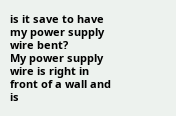is it save to have my power supply wire bent?
My power supply wire is right in front of a wall and is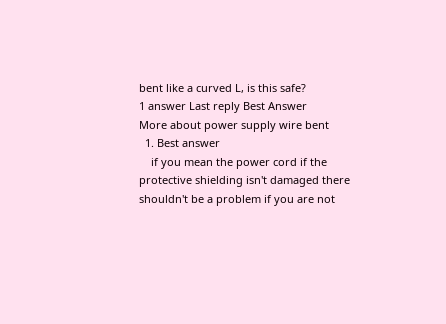bent like a curved L, is this safe?
1 answer Last reply Best Answer
More about power supply wire bent
  1. Best answer
    if you mean the power cord if the protective shielding isn't damaged there shouldn't be a problem if you are not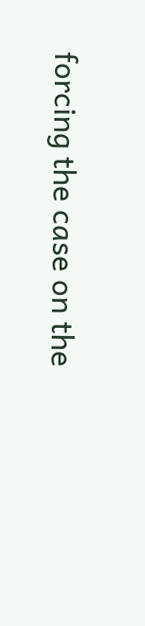forcing the case on the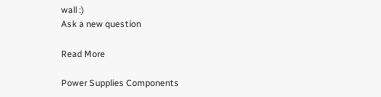wall :)
Ask a new question

Read More

Power Supplies Components